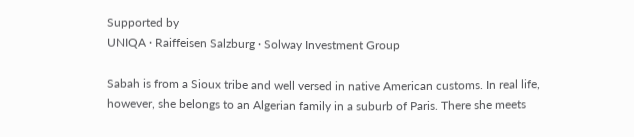Supported by
UNIQA · Raiffeisen Salzburg · Solway Investment Group

Sabah is from a Sioux tribe and well versed in native American customs. In real life, however, she belongs to an Algerian family in a suburb of Paris. There she meets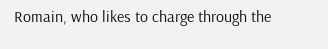Romain, who likes to charge through the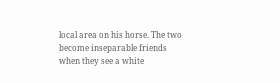local area on his horse. The two become inseparable friends when they see a white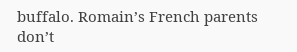buffalo. Romain’s French parents don’t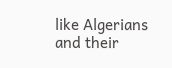like Algerians and their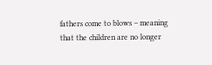fathers come to blows – meaning that the children are no longer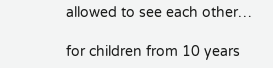allowed to see each other…

for children from 10 years